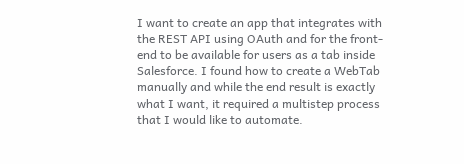I want to create an app that integrates with the REST API using OAuth and for the front-end to be available for users as a tab inside Salesforce. I found how to create a WebTab manually and while the end result is exactly what I want, it required a multistep process that I would like to automate.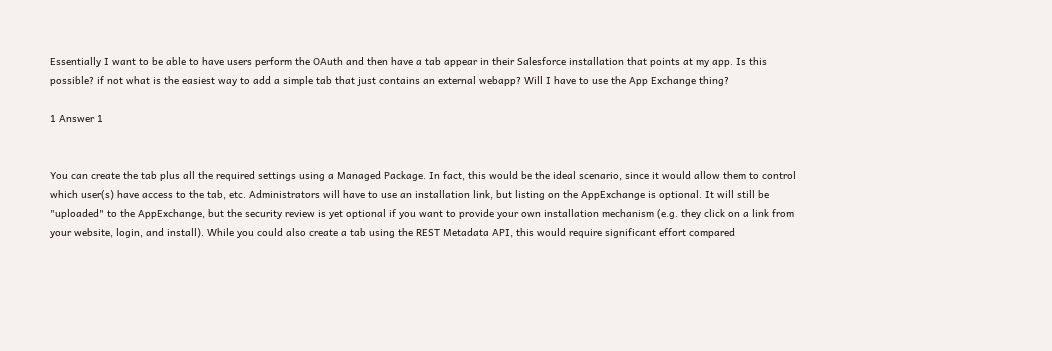Essentially I want to be able to have users perform the OAuth and then have a tab appear in their Salesforce installation that points at my app. Is this possible? if not what is the easiest way to add a simple tab that just contains an external webapp? Will I have to use the App Exchange thing?

1 Answer 1


You can create the tab plus all the required settings using a Managed Package. In fact, this would be the ideal scenario, since it would allow them to control which user(s) have access to the tab, etc. Administrators will have to use an installation link, but listing on the AppExchange is optional. It will still be "uploaded" to the AppExchange, but the security review is yet optional if you want to provide your own installation mechanism (e.g. they click on a link from your website, login, and install). While you could also create a tab using the REST Metadata API, this would require significant effort compared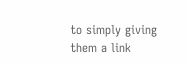to simply giving them a link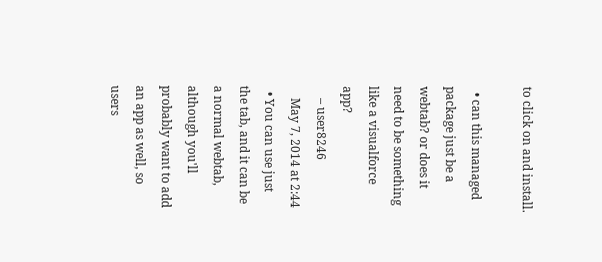to click on and install.

  • can this managed package just be a webtab? or does it need to be something like a visualforce app?
    – user8246
    May 7, 2014 at 2:44
  • You can use just the tab, and it can be a normal webtab, although you'll probably want to add an app as well, so users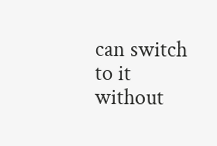can switch to it without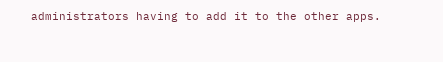administrators having to add it to the other apps.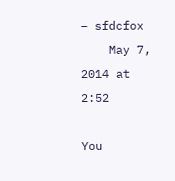– sfdcfox
    May 7, 2014 at 2:52

You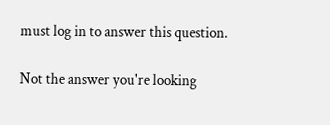must log in to answer this question.

Not the answer you're looking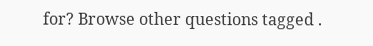for? Browse other questions tagged .